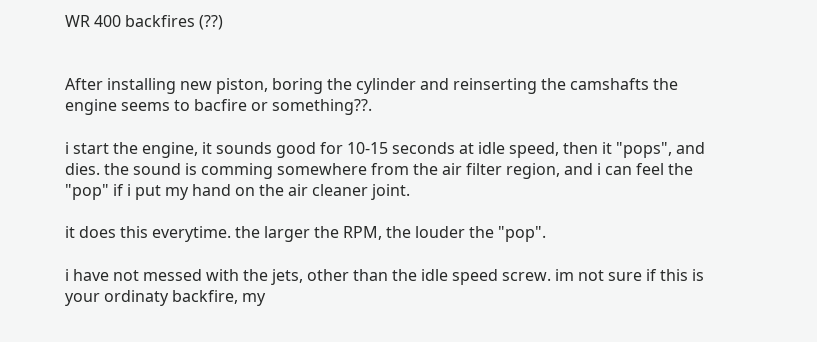WR 400 backfires (??)


After installing new piston, boring the cylinder and reinserting the camshafts the engine seems to bacfire or something??.

i start the engine, it sounds good for 10-15 seconds at idle speed, then it "pops", and dies. the sound is comming somewhere from the air filter region, and i can feel the "pop" if i put my hand on the air cleaner joint.

it does this everytime. the larger the RPM, the louder the "pop".

i have not messed with the jets, other than the idle speed screw. im not sure if this is your ordinaty backfire, my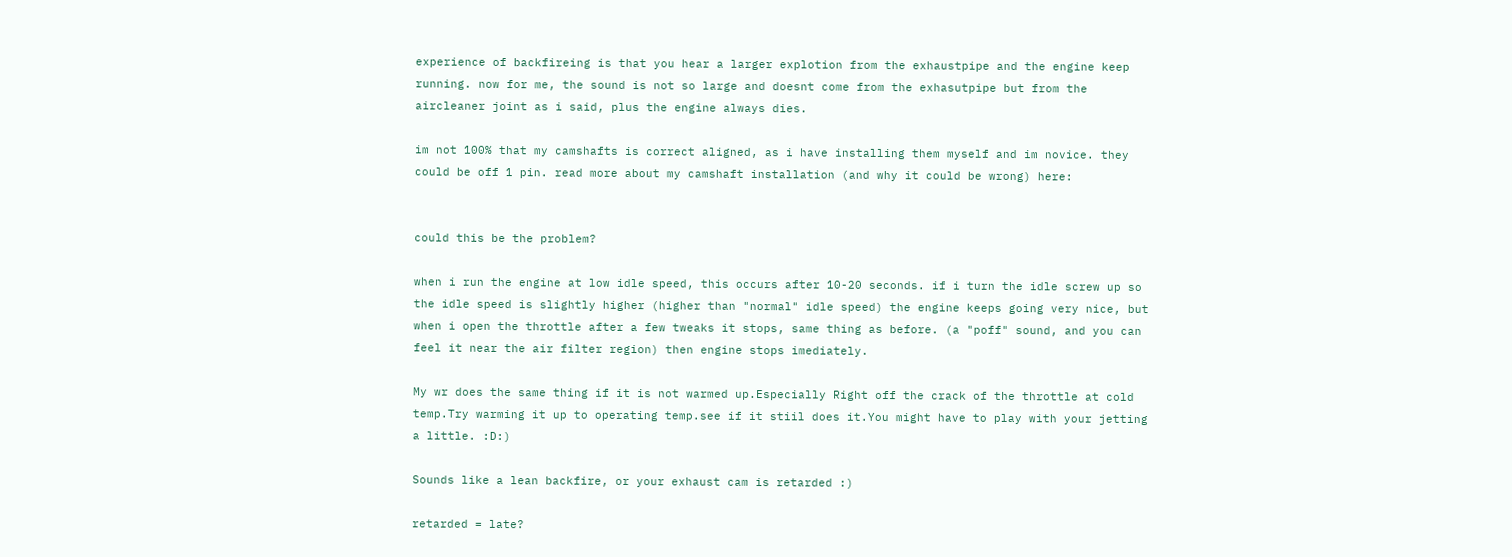experience of backfireing is that you hear a larger explotion from the exhaustpipe and the engine keep running. now for me, the sound is not so large and doesnt come from the exhasutpipe but from the aircleaner joint as i said, plus the engine always dies.

im not 100% that my camshafts is correct aligned, as i have installing them myself and im novice. they could be off 1 pin. read more about my camshaft installation (and why it could be wrong) here:


could this be the problem?

when i run the engine at low idle speed, this occurs after 10-20 seconds. if i turn the idle screw up so the idle speed is slightly higher (higher than "normal" idle speed) the engine keeps going very nice, but when i open the throttle after a few tweaks it stops, same thing as before. (a "poff" sound, and you can feel it near the air filter region) then engine stops imediately.

My wr does the same thing if it is not warmed up.Especially Right off the crack of the throttle at cold temp.Try warming it up to operating temp.see if it stiil does it.You might have to play with your jetting a little. :D:)

Sounds like a lean backfire, or your exhaust cam is retarded :)

retarded = late?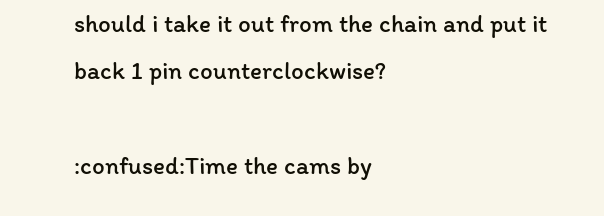should i take it out from the chain and put it back 1 pin counterclockwise?

:confused:Time the cams by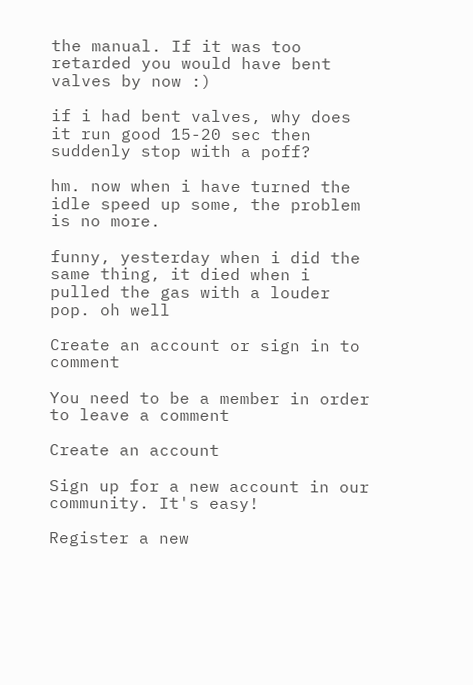the manual. If it was too retarded you would have bent valves by now :)

if i had bent valves, why does it run good 15-20 sec then suddenly stop with a poff?

hm. now when i have turned the idle speed up some, the problem is no more.

funny, yesterday when i did the same thing, it died when i pulled the gas with a louder pop. oh well

Create an account or sign in to comment

You need to be a member in order to leave a comment

Create an account

Sign up for a new account in our community. It's easy!

Register a new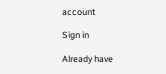account

Sign in

Already have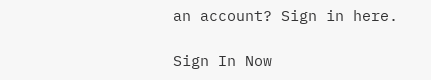an account? Sign in here.

Sign In Now